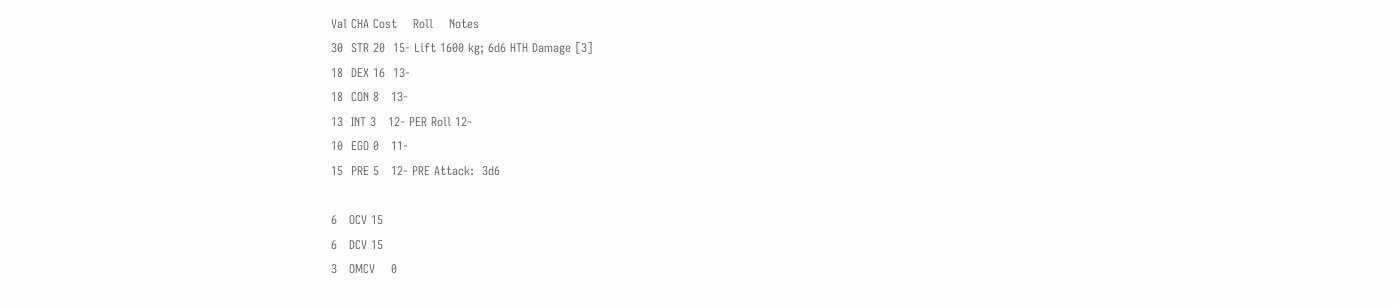Val CHA Cost    Roll    Notes
30  STR 20  15- Lift 1600 kg; 6d6 HTH Damage [3]
18  DEX 16  13-
18  CON 8   13-
13  INT 3   12- PER Roll 12-
10  EGO 0   11-
15  PRE 5   12- PRE Attack:  3d6

6   OCV 15
6   DCV 15
3   OMCV    0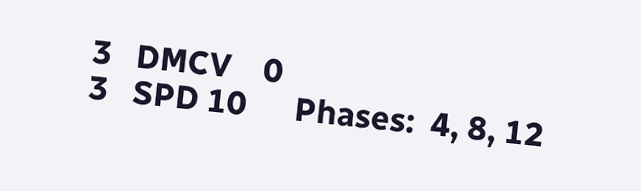3   DMCV    0
3   SPD 10      Phases:  4, 8, 12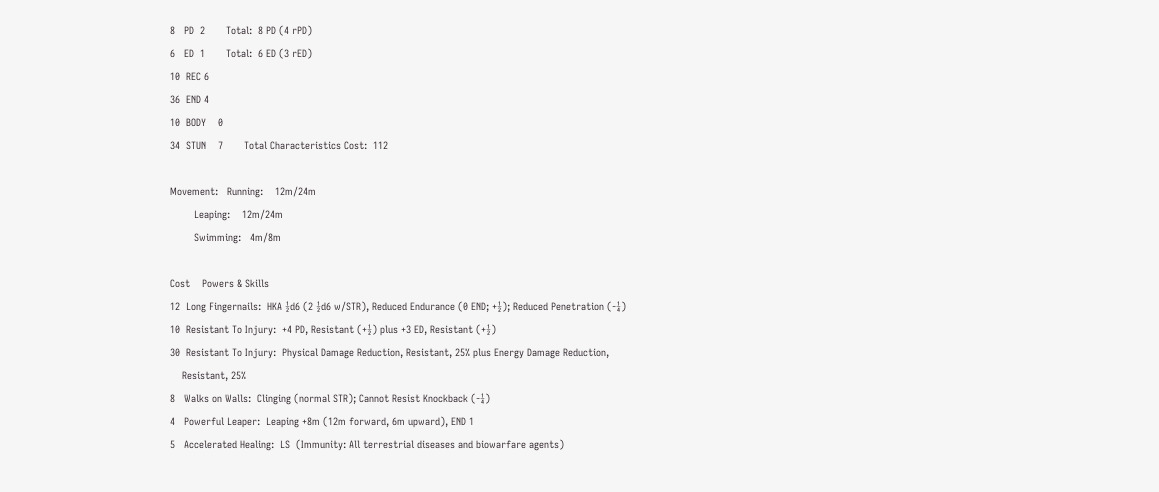8   PD  2       Total:  8 PD (4 rPD)
6   ED  1       Total:  6 ED (3 rED)
10  REC 6
36  END 4
10  BODY    0
34  STUN    7       Total Characteristics Cost:  112

Movement:   Running:    12m/24m
        Leaping:    12m/24m
        Swimming:   4m/8m

Cost    Powers & Skills
12  Long Fingernails:  HKA ½d6 (2 ½d6 w/STR), Reduced Endurance (0 END; +½); Reduced Penetration (-¼)
10  Resistant To Injury:  +4 PD, Resistant (+½) plus +3 ED, Resistant (+½)
30  Resistant To Injury:  Physical Damage Reduction, Resistant, 25% plus Energy Damage Reduction,
    Resistant, 25%
8   Walks on Walls:  Clinging (normal STR); Cannot Resist Knockback (-¼)
4   Powerful Leaper:  Leaping +8m (12m forward, 6m upward), END 1
5   Accelerated Healing:  LS  (Immunity: All terrestrial diseases and biowarfare agents)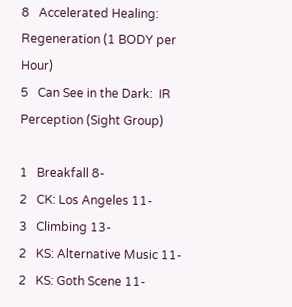8   Accelerated Healing:  Regeneration (1 BODY per Hour)
5   Can See in the Dark:  IR Perception (Sight Group)

1   Breakfall 8-
2   CK: Los Angeles 11-
3   Climbing 13-
2   KS: Alternative Music 11-
2   KS: Goth Scene 11-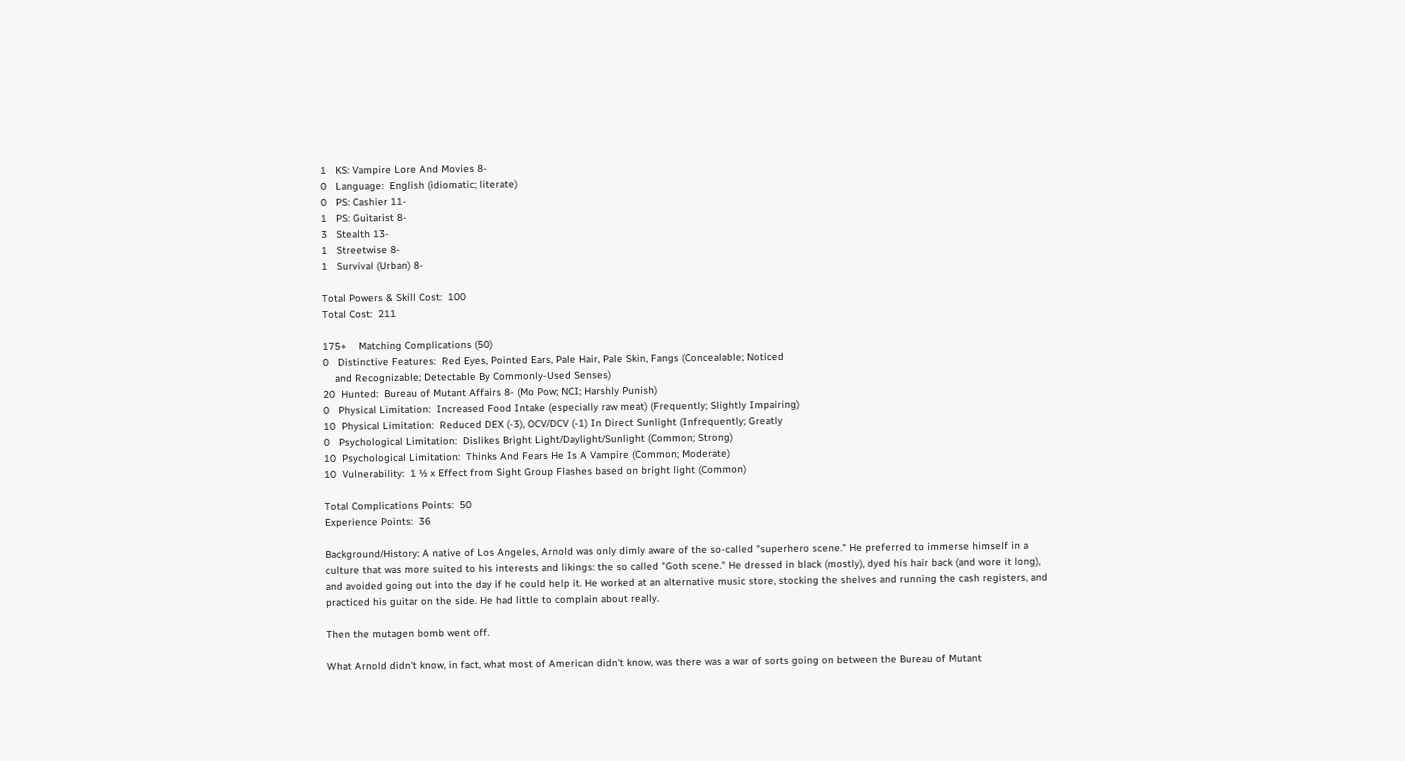1   KS: Vampire Lore And Movies 8-
0   Language:  English (idiomatic; literate)
0   PS: Cashier 11-
1   PS: Guitarist 8-
3   Stealth 13-
1   Streetwise 8-
1   Survival (Urban) 8-

Total Powers & Skill Cost:  100
Total Cost:  211

175+    Matching Complications (50)
0   Distinctive Features:  Red Eyes, Pointed Ears, Pale Hair, Pale Skin, Fangs (Concealable; Noticed
    and Recognizable; Detectable By Commonly-Used Senses)
20  Hunted:  Bureau of Mutant Affairs 8- (Mo Pow; NCI; Harshly Punish)
0   Physical Limitation:  Increased Food Intake (especially raw meat) (Frequently; Slightly Impairing)
10  Physical Limitation:  Reduced DEX (-3), OCV/DCV (-1) In Direct Sunlight (Infrequently; Greatly
0   Psychological Limitation:  Dislikes Bright Light/Daylight/Sunlight (Common; Strong)
10  Psychological Limitation:  Thinks And Fears He Is A Vampire (Common; Moderate)
10  Vulnerability:  1 ½ x Effect from Sight Group Flashes based on bright light (Common)

Total Complications Points:  50
Experience Points:  36

Background/History: A native of Los Angeles, Arnold was only dimly aware of the so-called "superhero scene." He preferred to immerse himself in a culture that was more suited to his interests and likings: the so called "Goth scene." He dressed in black (mostly), dyed his hair back (and wore it long), and avoided going out into the day if he could help it. He worked at an alternative music store, stocking the shelves and running the cash registers, and practiced his guitar on the side. He had little to complain about really.

Then the mutagen bomb went off.

What Arnold didn't know, in fact, what most of American didn't know, was there was a war of sorts going on between the Bureau of Mutant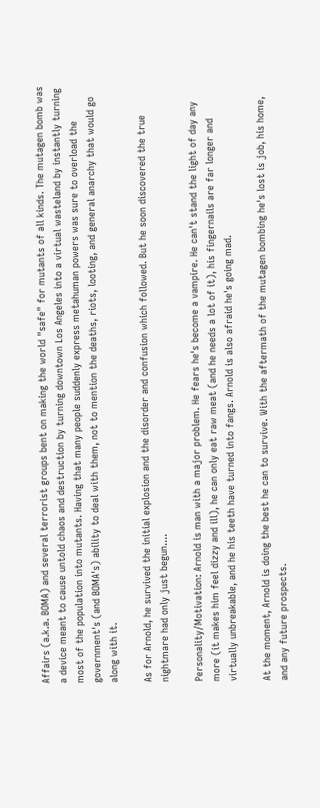Affairs (a.k.a. BOMA) and several terrorist groups bent on making the world "safe" for mutants of all kinds. The mutagen bomb was a device meant to cause untold chaos and destruction by turning downtown Los Angeles into a virtual wasteland by instantly turning most of the population into mutants. Having that many people suddenly express metahuman powers was sure to overload the government's (and BOMA's) ability to deal with them, not to mention the deaths, riots, looting, and general anarchy that would go along with it.

As for Arnold, he survived the initial explosion and the disorder and confusion which followed. But he soon discovered the true nightmare had only just begun....

Personality/Motivation: Arnold is man with a major problem. He fears he's become a vampire. He can't stand the light of day any more (it makes him feel dizzy and ill), he can only eat raw meat (and he needs a lot of it), his fingernails are far longer and virtually unbreakable, and he his teeth have turned into fangs. Arnold is also afraid he's going mad.

At the moment, Arnold is doing the best he can to survive. With the aftermath of the mutagen bombing he's lost is job, his home, and any future prospects.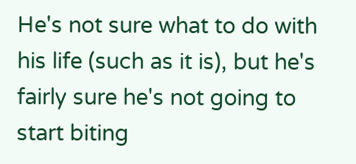He's not sure what to do with his life (such as it is), but he's fairly sure he's not going to start biting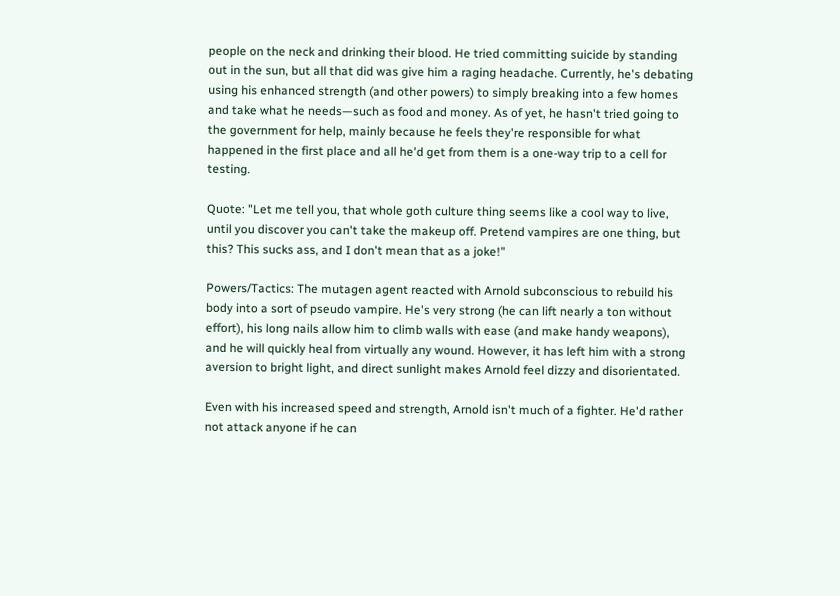people on the neck and drinking their blood. He tried committing suicide by standing out in the sun, but all that did was give him a raging headache. Currently, he's debating using his enhanced strength (and other powers) to simply breaking into a few homes and take what he needs—such as food and money. As of yet, he hasn't tried going to the government for help, mainly because he feels they're responsible for what happened in the first place and all he'd get from them is a one-way trip to a cell for testing.

Quote: "Let me tell you, that whole goth culture thing seems like a cool way to live, until you discover you can't take the makeup off. Pretend vampires are one thing, but this? This sucks ass, and I don't mean that as a joke!"

Powers/Tactics: The mutagen agent reacted with Arnold subconscious to rebuild his body into a sort of pseudo vampire. He's very strong (he can lift nearly a ton without effort), his long nails allow him to climb walls with ease (and make handy weapons), and he will quickly heal from virtually any wound. However, it has left him with a strong aversion to bright light, and direct sunlight makes Arnold feel dizzy and disorientated.

Even with his increased speed and strength, Arnold isn't much of a fighter. He'd rather not attack anyone if he can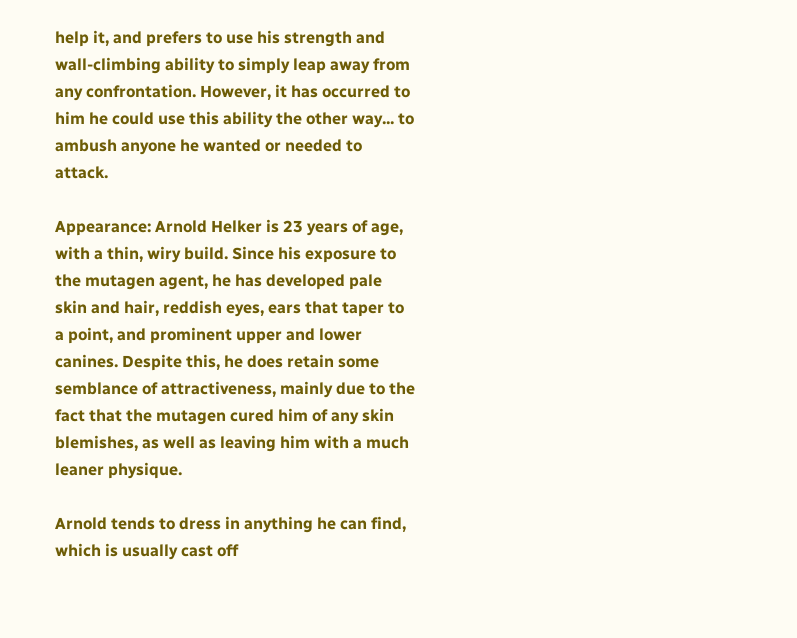help it, and prefers to use his strength and wall-climbing ability to simply leap away from any confrontation. However, it has occurred to him he could use this ability the other way... to ambush anyone he wanted or needed to attack.

Appearance: Arnold Helker is 23 years of age, with a thin, wiry build. Since his exposure to the mutagen agent, he has developed pale skin and hair, reddish eyes, ears that taper to a point, and prominent upper and lower canines. Despite this, he does retain some semblance of attractiveness, mainly due to the fact that the mutagen cured him of any skin blemishes, as well as leaving him with a much leaner physique.

Arnold tends to dress in anything he can find, which is usually cast off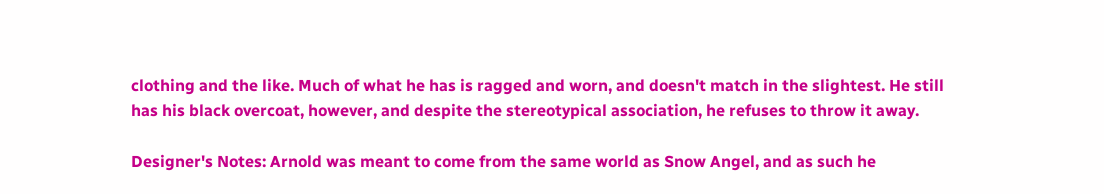clothing and the like. Much of what he has is ragged and worn, and doesn't match in the slightest. He still has his black overcoat, however, and despite the stereotypical association, he refuses to throw it away.

Designer's Notes: Arnold was meant to come from the same world as Snow Angel, and as such he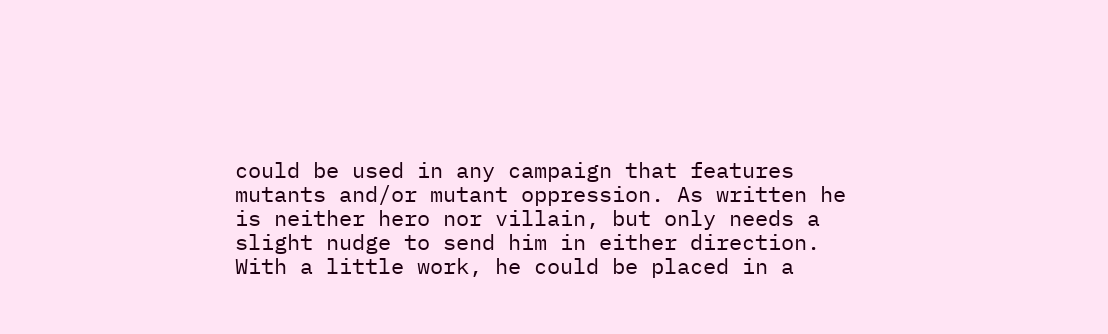could be used in any campaign that features mutants and/or mutant oppression. As written he is neither hero nor villain, but only needs a slight nudge to send him in either direction. With a little work, he could be placed in a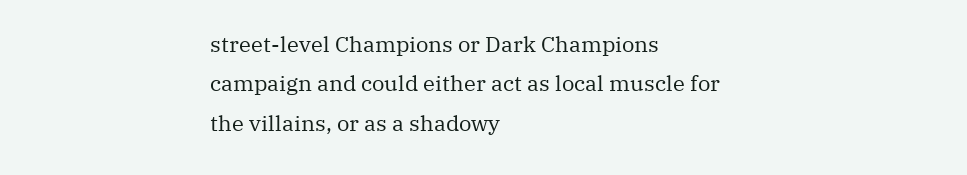street-level Champions or Dark Champions campaign and could either act as local muscle for the villains, or as a shadowy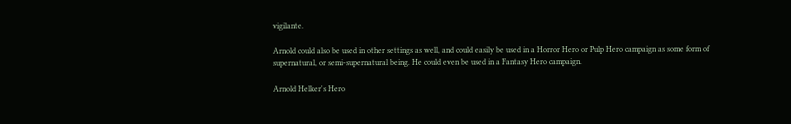vigilante.

Arnold could also be used in other settings as well, and could easily be used in a Horror Hero or Pulp Hero campaign as some form of supernatural, or semi-supernatural being. He could even be used in a Fantasy Hero campaign.

Arnold Helker's Hero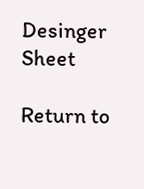Desinger Sheet

Return to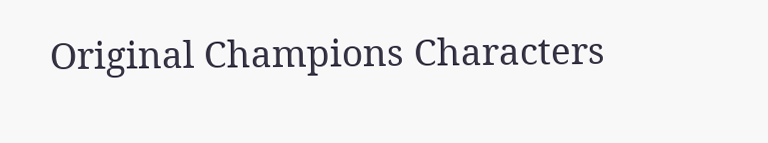Original Champions Characters